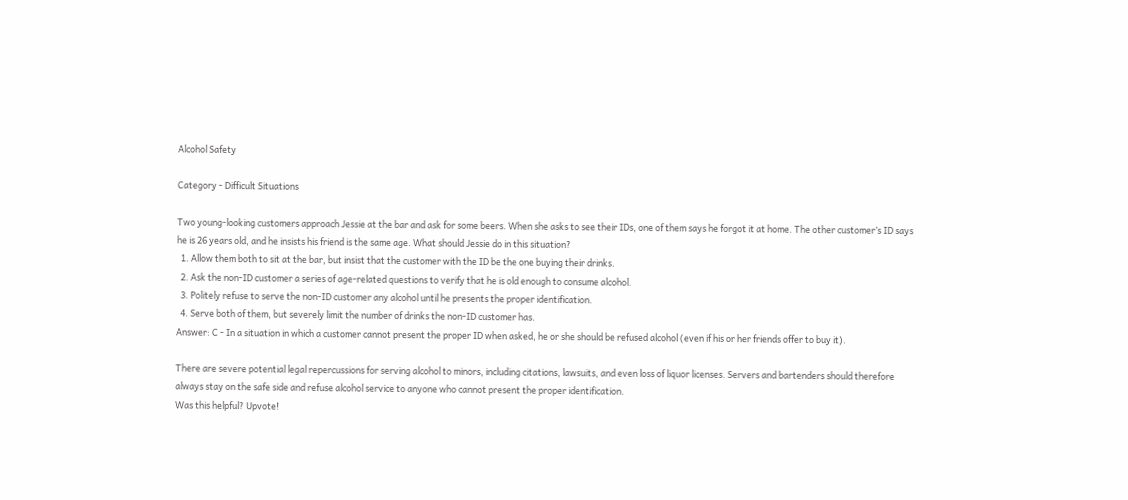Alcohol Safety

Category - Difficult Situations

Two young-looking customers approach Jessie at the bar and ask for some beers. When she asks to see their IDs, one of them says he forgot it at home. The other customer’s ID says he is 26 years old, and he insists his friend is the same age. What should Jessie do in this situation?
  1. Allow them both to sit at the bar, but insist that the customer with the ID be the one buying their drinks.
  2. Ask the non-ID customer a series of age-related questions to verify that he is old enough to consume alcohol.
  3. Politely refuse to serve the non-ID customer any alcohol until he presents the proper identification.
  4. Serve both of them, but severely limit the number of drinks the non-ID customer has.
Answer: C - In a situation in which a customer cannot present the proper ID when asked, he or she should be refused alcohol (even if his or her friends offer to buy it).

There are severe potential legal repercussions for serving alcohol to minors, including citations, lawsuits, and even loss of liquor licenses. Servers and bartenders should therefore always stay on the safe side and refuse alcohol service to anyone who cannot present the proper identification.
Was this helpful? Upvote!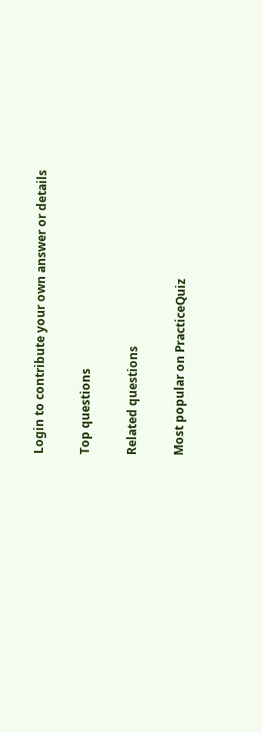Login to contribute your own answer or details

Top questions

Related questions

Most popular on PracticeQuiz